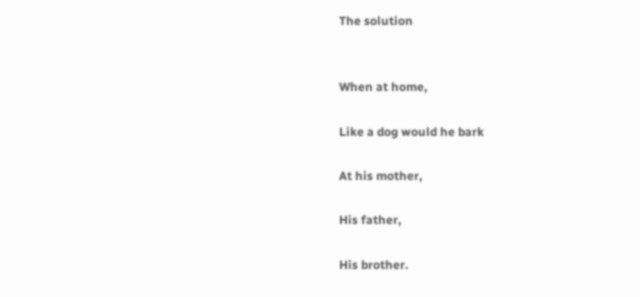The solution


When at home,

Like a dog would he bark

At his mother,

His father,

His brother.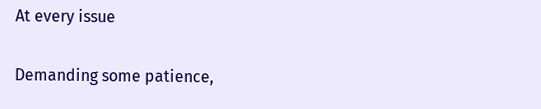At every issue

Demanding some patience,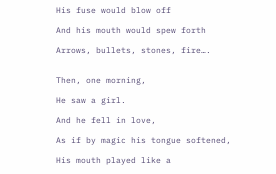His fuse would blow off

And his mouth would spew forth

Arrows, bullets, stones, fire….


Then, one morning,

He saw a girl.

And he fell in love,

As if by magic his tongue softened,

His mouth played like a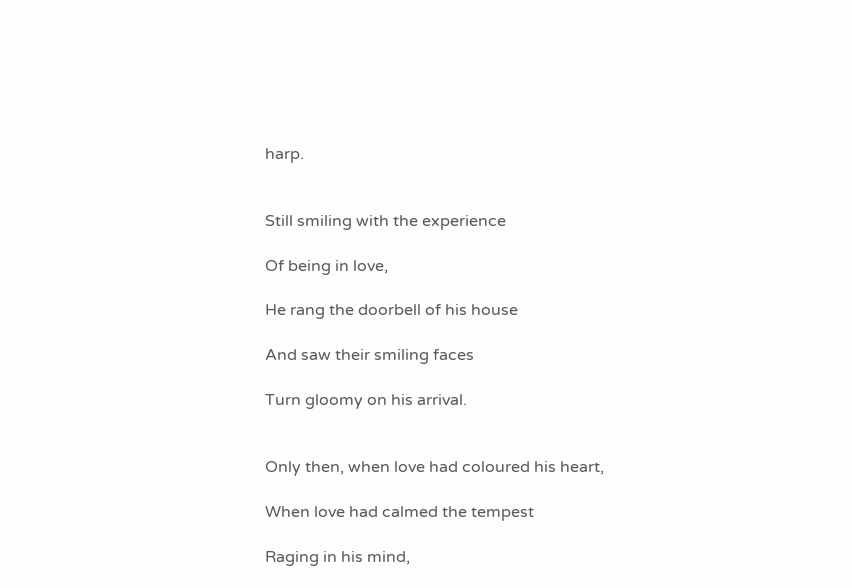harp.


Still smiling with the experience

Of being in love,

He rang the doorbell of his house

And saw their smiling faces

Turn gloomy on his arrival.


Only then, when love had coloured his heart,

When love had calmed the tempest

Raging in his mind,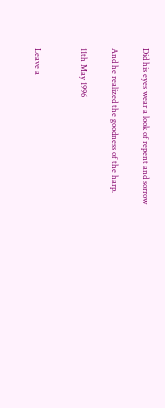Did his eyes wear a look of repent and sorrow

And he realized the goodness of the harp.

11th May 1996


Leave a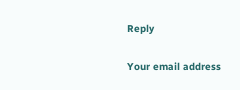Reply

Your email address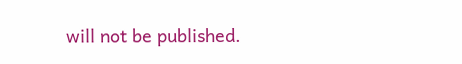will not be published.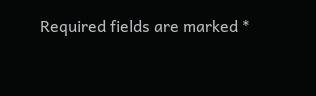Required fields are marked *